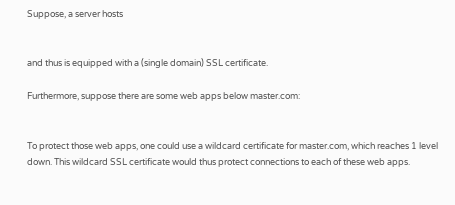Suppose, a server hosts


and thus is equipped with a (single domain) SSL certificate.

Furthermore, suppose there are some web apps below master.com:


To protect those web apps, one could use a wildcard certificate for master.com, which reaches 1 level down. This wildcard SSL certificate would thus protect connections to each of these web apps.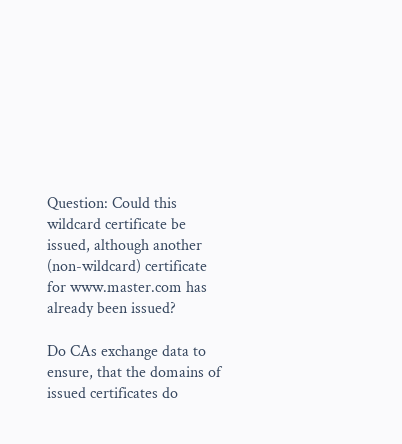Question: Could this wildcard certificate be issued, although another (non-wildcard) certificate for www.master.com has already been issued?

Do CAs exchange data to ensure, that the domains of issued certificates do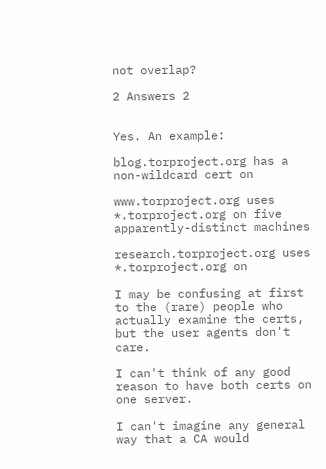not overlap?

2 Answers 2


Yes. An example:

blog.torproject.org has a non-wildcard cert on

www.torproject.org uses *.torproject.org on five apparently-distinct machines

research.torproject.org uses *.torproject.org on

I may be confusing at first to the (rare) people who actually examine the certs, but the user agents don't care.

I can't think of any good reason to have both certs on one server.

I can't imagine any general way that a CA would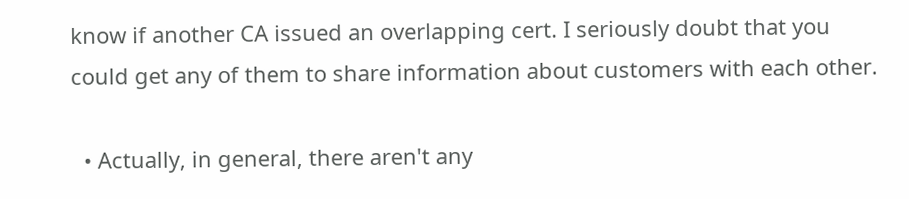know if another CA issued an overlapping cert. I seriously doubt that you could get any of them to share information about customers with each other.

  • Actually, in general, there aren't any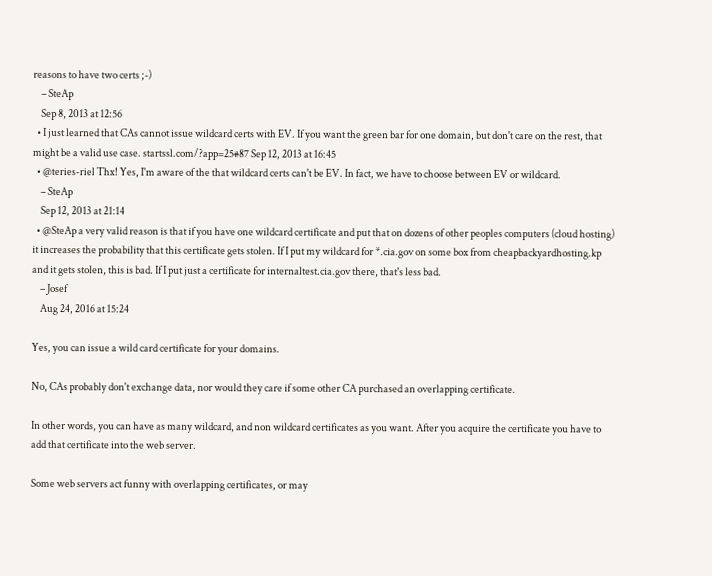reasons to have two certs ;-)
    – SteAp
    Sep 8, 2013 at 12:56
  • I just learned that CAs cannot issue wildcard certs with EV. If you want the green bar for one domain, but don't care on the rest, that might be a valid use case. startssl.com/?app=25#87 Sep 12, 2013 at 16:45
  • @teries-riel Thx! Yes, I'm aware of the that wildcard certs can't be EV. In fact, we have to choose between EV or wildcard.
    – SteAp
    Sep 12, 2013 at 21:14
  • @SteAp a very valid reason is that if you have one wildcard certificate and put that on dozens of other peoples computers (cloud hosting) it increases the probability that this certificate gets stolen. If I put my wildcard for *.cia.gov on some box from cheapbackyardhosting.kp and it gets stolen, this is bad. If I put just a certificate for internaltest.cia.gov there, that's less bad.
    – Josef
    Aug 24, 2016 at 15:24

Yes, you can issue a wild card certificate for your domains.

No, CAs probably don't exchange data, nor would they care if some other CA purchased an overlapping certificate.

In other words, you can have as many wildcard, and non wildcard certificates as you want. After you acquire the certificate you have to add that certificate into the web server.

Some web servers act funny with overlapping certificates, or may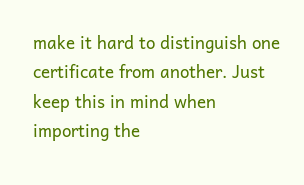make it hard to distinguish one certificate from another. Just keep this in mind when importing the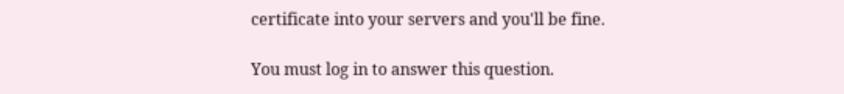certificate into your servers and you'll be fine.

You must log in to answer this question.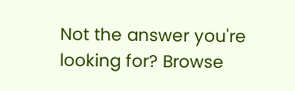Not the answer you're looking for? Browse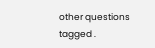other questions tagged .